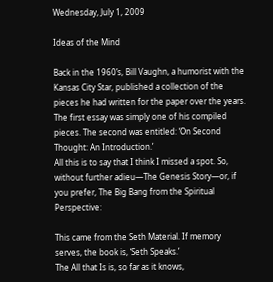Wednesday, July 1, 2009

Ideas of the Mind

Back in the 1960’s, Bill Vaughn, a humorist with the Kansas City Star, published a collection of the pieces he had written for the paper over the years. The first essay was simply one of his compiled pieces. The second was entitled: ‘On Second Thought: An Introduction.’
All this is to say that I think I missed a spot. So, without further adieu—The Genesis Story—or, if you prefer, The Big Bang from the Spiritual Perspective:

This came from the Seth Material. If memory serves, the book is, ‘Seth Speaks.’
The All that Is is, so far as it knows,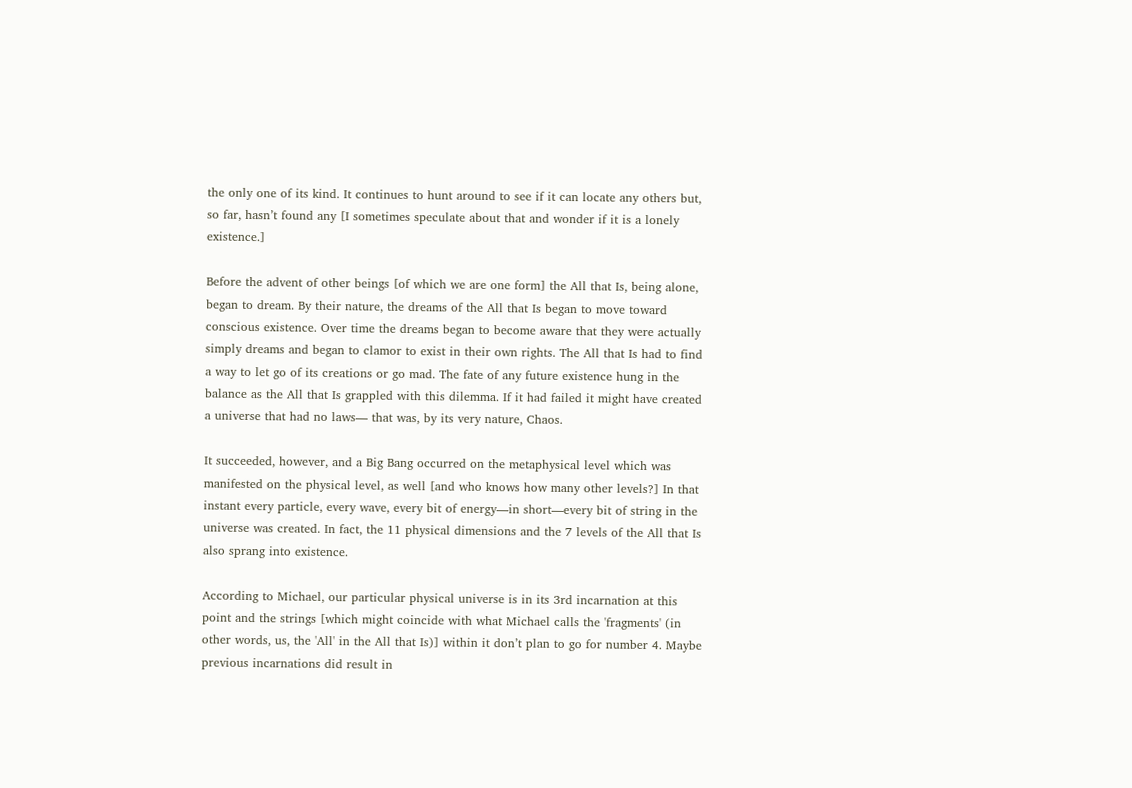the only one of its kind. It continues to hunt around to see if it can locate any others but, so far, hasn’t found any [I sometimes speculate about that and wonder if it is a lonely existence.]

Before the advent of other beings [of which we are one form] the All that Is, being alone, began to dream. By their nature, the dreams of the All that Is began to move toward conscious existence. Over time the dreams began to become aware that they were actually simply dreams and began to clamor to exist in their own rights. The All that Is had to find a way to let go of its creations or go mad. The fate of any future existence hung in the balance as the All that Is grappled with this dilemma. If it had failed it might have created a universe that had no laws— that was, by its very nature, Chaos.

It succeeded, however, and a Big Bang occurred on the metaphysical level which was manifested on the physical level, as well [and who knows how many other levels?] In that instant every particle, every wave, every bit of energy—in short—every bit of string in the universe was created. In fact, the 11 physical dimensions and the 7 levels of the All that Is also sprang into existence.

According to Michael, our particular physical universe is in its 3rd incarnation at this point and the strings [which might coincide with what Michael calls the 'fragments' (in other words, us, the 'All' in the All that Is)] within it don’t plan to go for number 4. Maybe previous incarnations did result in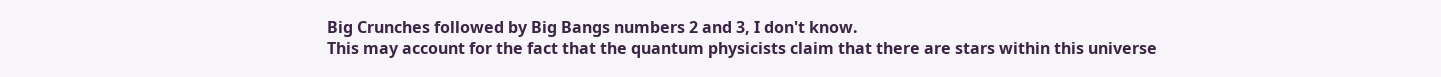Big Crunches followed by Big Bangs numbers 2 and 3, I don't know.
This may account for the fact that the quantum physicists claim that there are stars within this universe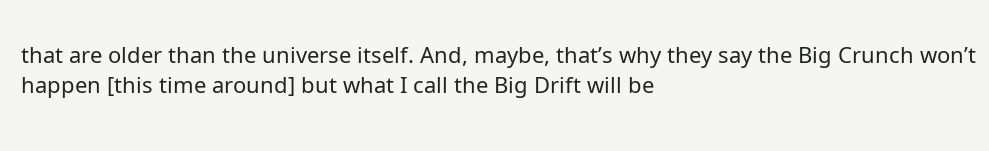that are older than the universe itself. And, maybe, that’s why they say the Big Crunch won’t happen [this time around] but what I call the Big Drift will be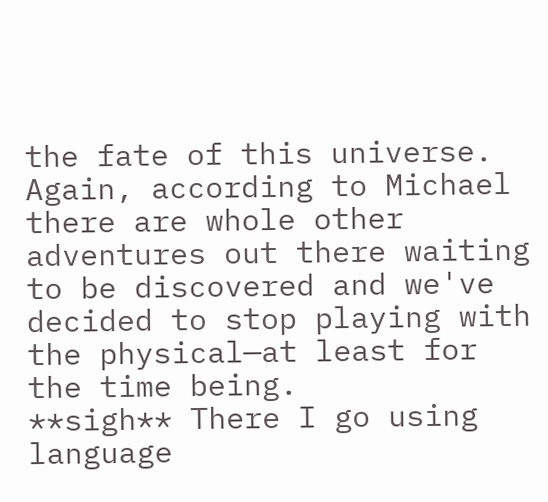the fate of this universe.
Again, according to Michael there are whole other adventures out there waiting to be discovered and we've decided to stop playing with the physical—at least for the time being.
**sigh** There I go using language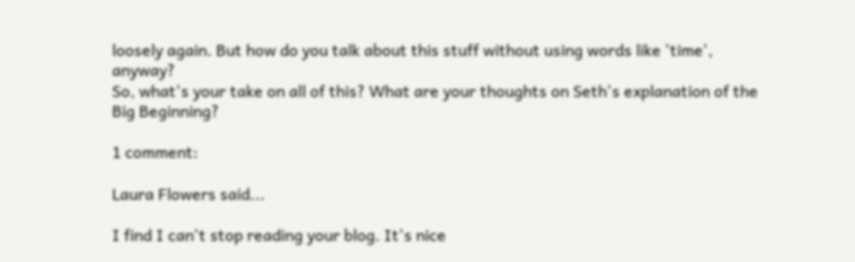loosely again. But how do you talk about this stuff without using words like 'time', anyway?
So, what's your take on all of this? What are your thoughts on Seth's explanation of the Big Beginning?

1 comment:

Laura Flowers said...

I find I can't stop reading your blog. It's nice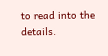to read into the details.